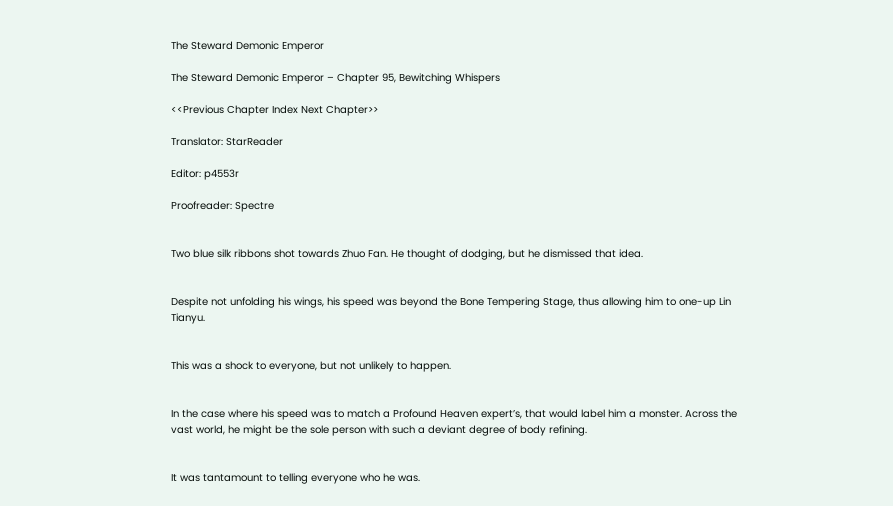The Steward Demonic Emperor

The Steward Demonic Emperor – Chapter 95, Bewitching Whispers

<<Previous Chapter Index Next Chapter>>

Translator: StarReader

Editor: p4553r

Proofreader: Spectre


Two blue silk ribbons shot towards Zhuo Fan. He thought of dodging, but he dismissed that idea.


Despite not unfolding his wings, his speed was beyond the Bone Tempering Stage, thus allowing him to one-up Lin Tianyu.


This was a shock to everyone, but not unlikely to happen.


In the case where his speed was to match a Profound Heaven expert’s, that would label him a monster. Across the vast world, he might be the sole person with such a deviant degree of body refining.


It was tantamount to telling everyone who he was.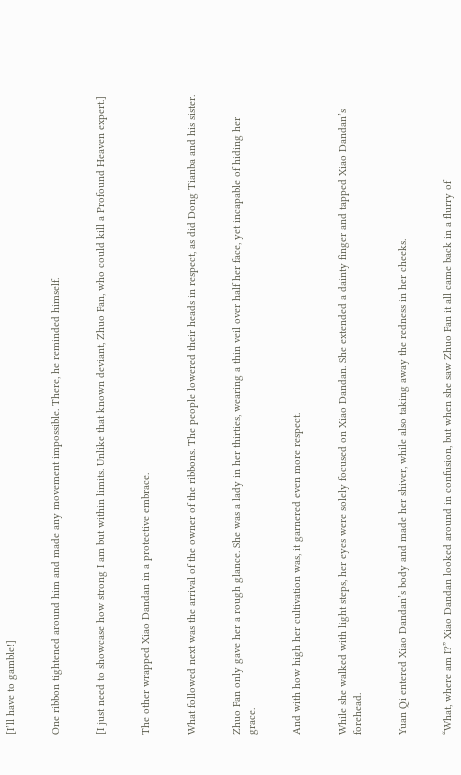[I’ll have to gamble!]


One ribbon tightened around him and made any movement impossible. There, he reminded himself.


[I just need to showcase how strong I am but within limits. Unlike that known deviant, Zhuo Fan, who could kill a Profound Heaven expert.]


The other wrapped Xiao Dandan in a protective embrace.


What followed next was the arrival of the owner of the ribbons. The people lowered their heads in respect, as did Dong Tianba and his sister.


Zhuo Fan only gave her a rough glance. She was a lady in her thirties, wearing a thin veil over half her face, yet incapable of hiding her grace.


And with how high her cultivation was, it garnered even more respect.


While she walked with light steps, her eyes were solely focused on Xiao Dandan. She extended a dainty finger and tapped Xiao Dandan’s forehead.


Yuan Qi entered Xiao Dandan’s body and made her shiver, while also taking away the redness in her cheeks.


“What, where am I?” Xiao Dandan looked around in confusion, but when she saw Zhuo Fan it all came back in a flurry of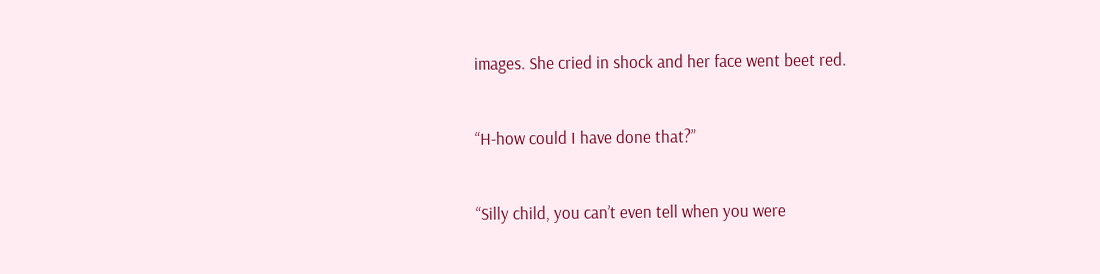images. She cried in shock and her face went beet red.


“H-how could I have done that?”


“Silly child, you can’t even tell when you were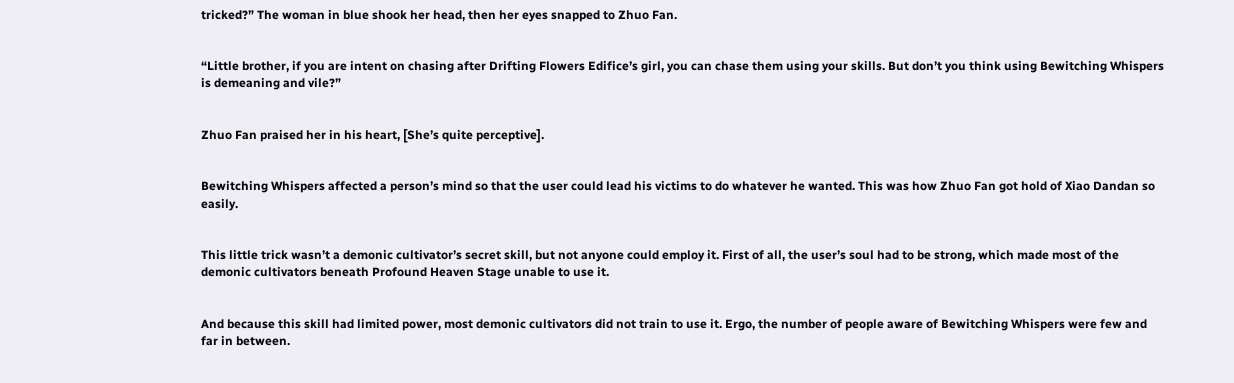tricked?” The woman in blue shook her head, then her eyes snapped to Zhuo Fan.


“Little brother, if you are intent on chasing after Drifting Flowers Edifice’s girl, you can chase them using your skills. But don’t you think using Bewitching Whispers is demeaning and vile?”


Zhuo Fan praised her in his heart, [She’s quite perceptive].


Bewitching Whispers affected a person’s mind so that the user could lead his victims to do whatever he wanted. This was how Zhuo Fan got hold of Xiao Dandan so easily.


This little trick wasn’t a demonic cultivator’s secret skill, but not anyone could employ it. First of all, the user’s soul had to be strong, which made most of the demonic cultivators beneath Profound Heaven Stage unable to use it.


And because this skill had limited power, most demonic cultivators did not train to use it. Ergo, the number of people aware of Bewitching Whispers were few and far in between.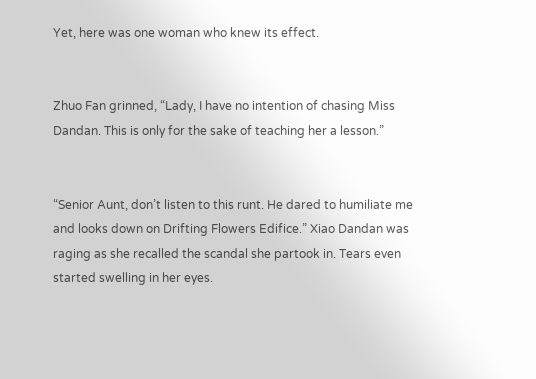Yet, here was one woman who knew its effect.


Zhuo Fan grinned, “Lady, I have no intention of chasing Miss Dandan. This is only for the sake of teaching her a lesson.”


“Senior Aunt, don’t listen to this runt. He dared to humiliate me and looks down on Drifting Flowers Edifice.” Xiao Dandan was raging as she recalled the scandal she partook in. Tears even started swelling in her eyes.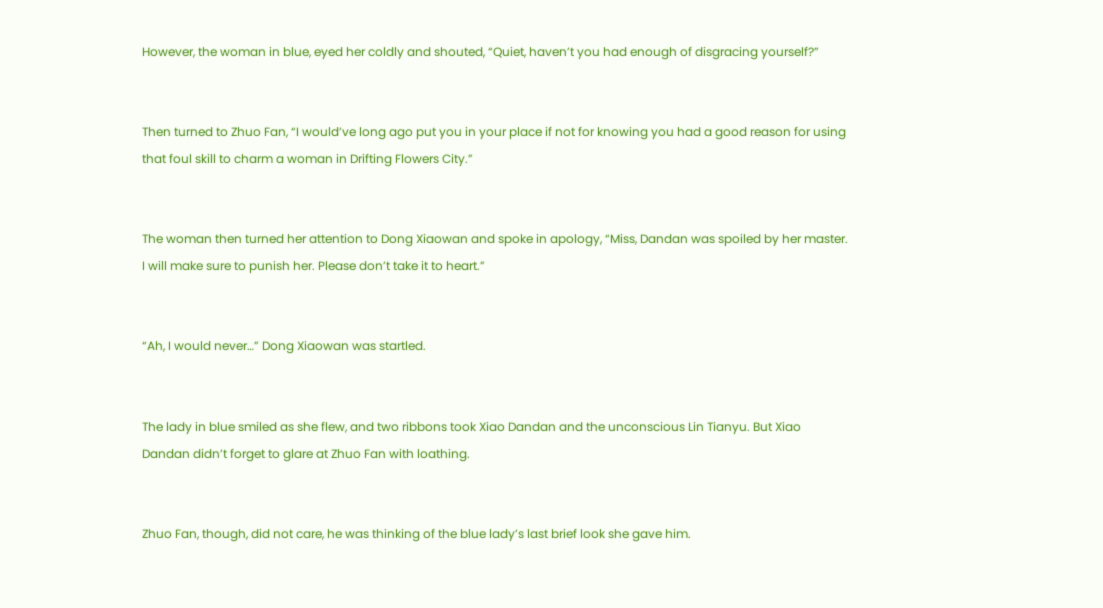However, the woman in blue, eyed her coldly and shouted, “Quiet, haven’t you had enough of disgracing yourself?”


Then turned to Zhuo Fan, “I would’ve long ago put you in your place if not for knowing you had a good reason for using that foul skill to charm a woman in Drifting Flowers City.”


The woman then turned her attention to Dong Xiaowan and spoke in apology, “Miss, Dandan was spoiled by her master. I will make sure to punish her. Please don’t take it to heart.”


“Ah, I would never…” Dong Xiaowan was startled.


The lady in blue smiled as she flew, and two ribbons took Xiao Dandan and the unconscious Lin Tianyu. But Xiao Dandan didn’t forget to glare at Zhuo Fan with loathing.


Zhuo Fan, though, did not care, he was thinking of the blue lady’s last brief look she gave him.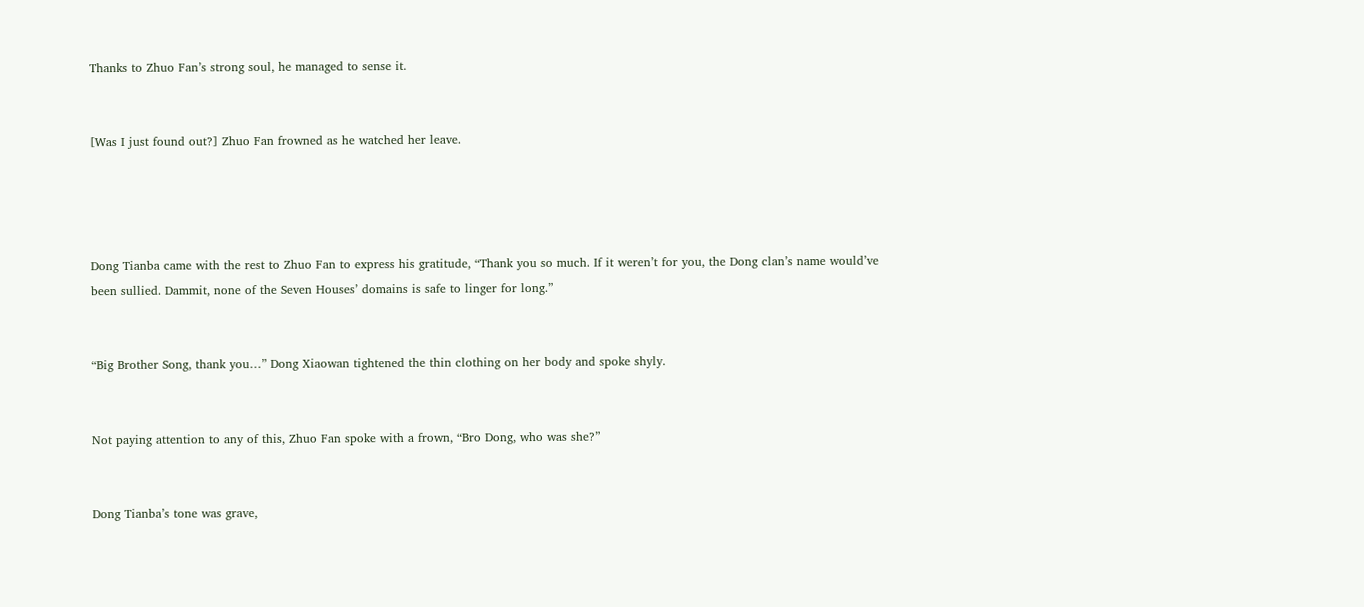Thanks to Zhuo Fan’s strong soul, he managed to sense it.


[Was I just found out?] Zhuo Fan frowned as he watched her leave.




Dong Tianba came with the rest to Zhuo Fan to express his gratitude, “Thank you so much. If it weren’t for you, the Dong clan’s name would’ve been sullied. Dammit, none of the Seven Houses’ domains is safe to linger for long.”


“Big Brother Song, thank you…” Dong Xiaowan tightened the thin clothing on her body and spoke shyly.


Not paying attention to any of this, Zhuo Fan spoke with a frown, “Bro Dong, who was she?”


Dong Tianba’s tone was grave,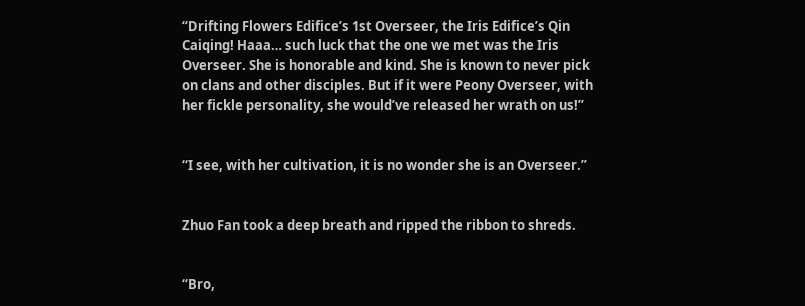“Drifting Flowers Edifice’s 1st Overseer, the Iris Edifice’s Qin Caiqing! Haaa… such luck that the one we met was the Iris Overseer. She is honorable and kind. She is known to never pick on clans and other disciples. But if it were Peony Overseer, with her fickle personality, she would’ve released her wrath on us!”


“I see, with her cultivation, it is no wonder she is an Overseer.”


Zhuo Fan took a deep breath and ripped the ribbon to shreds.


“Bro,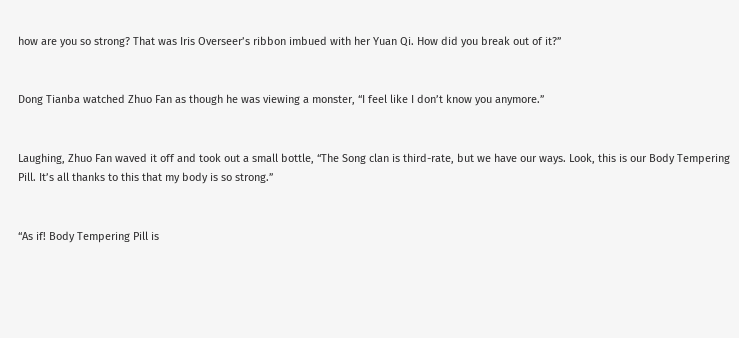how are you so strong? That was Iris Overseer’s ribbon imbued with her Yuan Qi. How did you break out of it?”


Dong Tianba watched Zhuo Fan as though he was viewing a monster, “I feel like I don’t know you anymore.”


Laughing, Zhuo Fan waved it off and took out a small bottle, “The Song clan is third-rate, but we have our ways. Look, this is our Body Tempering Pill. It’s all thanks to this that my body is so strong.”


“As if! Body Tempering Pill is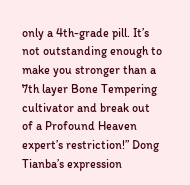only a 4th-grade pill. It’s not outstanding enough to make you stronger than a 7th layer Bone Tempering cultivator and break out of a Profound Heaven expert’s restriction!” Dong Tianba’s expression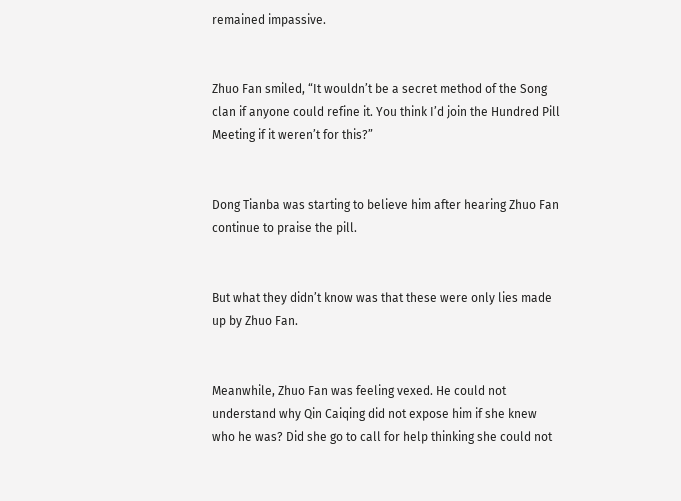remained impassive.


Zhuo Fan smiled, “It wouldn’t be a secret method of the Song clan if anyone could refine it. You think I’d join the Hundred Pill Meeting if it weren’t for this?”


Dong Tianba was starting to believe him after hearing Zhuo Fan continue to praise the pill.


But what they didn’t know was that these were only lies made up by Zhuo Fan.


Meanwhile, Zhuo Fan was feeling vexed. He could not understand why Qin Caiqing did not expose him if she knew who he was? Did she go to call for help thinking she could not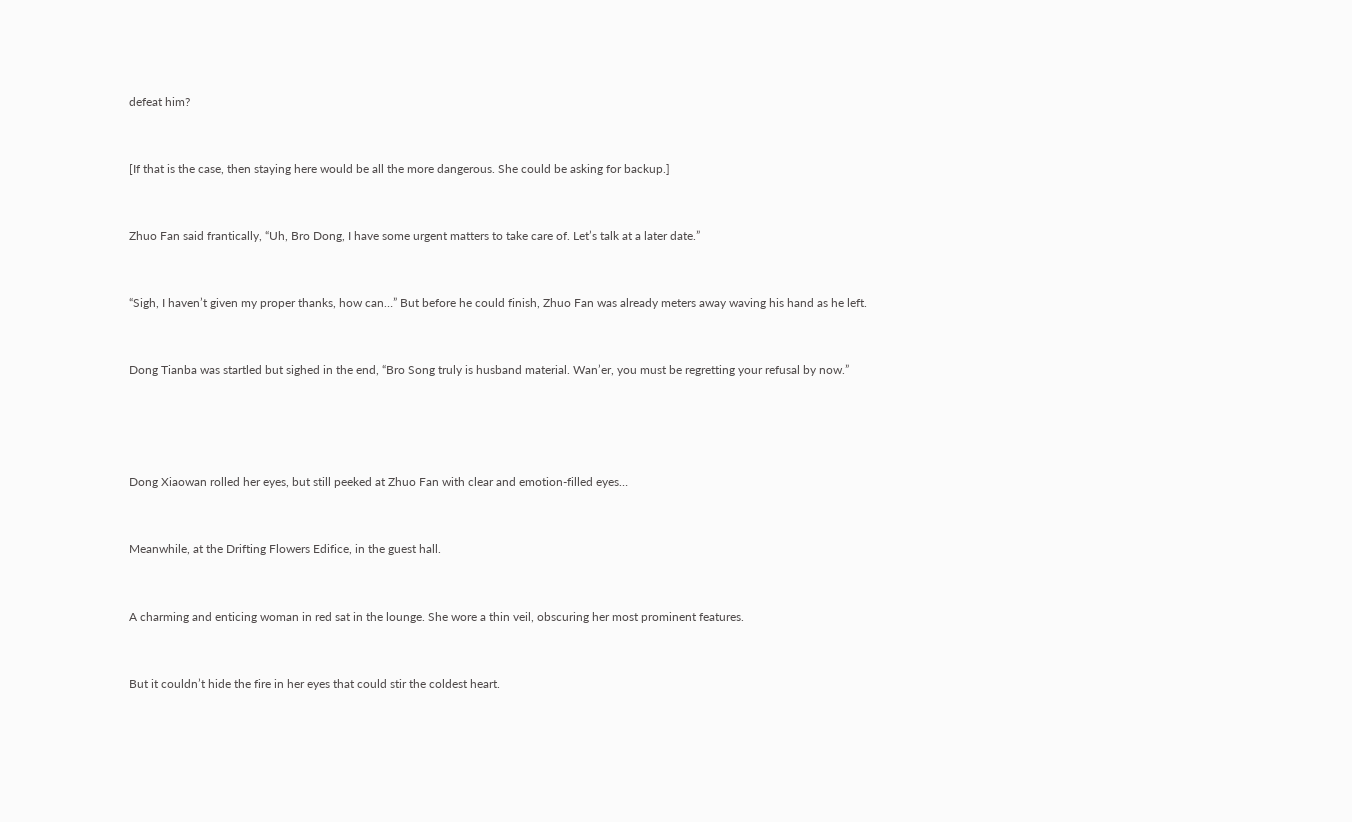defeat him?


[If that is the case, then staying here would be all the more dangerous. She could be asking for backup.]


Zhuo Fan said frantically, “Uh, Bro Dong, I have some urgent matters to take care of. Let’s talk at a later date.”


“Sigh, I haven’t given my proper thanks, how can…” But before he could finish, Zhuo Fan was already meters away waving his hand as he left.


Dong Tianba was startled but sighed in the end, “Bro Song truly is husband material. Wan’er, you must be regretting your refusal by now.”




Dong Xiaowan rolled her eyes, but still peeked at Zhuo Fan with clear and emotion-filled eyes…


Meanwhile, at the Drifting Flowers Edifice, in the guest hall.


A charming and enticing woman in red sat in the lounge. She wore a thin veil, obscuring her most prominent features.


But it couldn’t hide the fire in her eyes that could stir the coldest heart.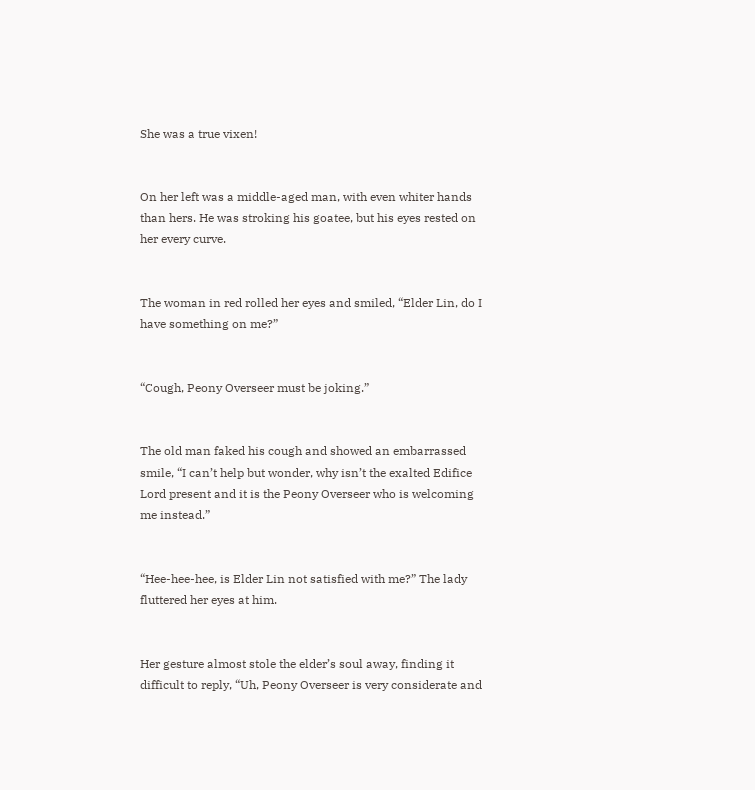She was a true vixen!


On her left was a middle-aged man, with even whiter hands than hers. He was stroking his goatee, but his eyes rested on her every curve.


The woman in red rolled her eyes and smiled, “Elder Lin, do I have something on me?”


“Cough, Peony Overseer must be joking.”


The old man faked his cough and showed an embarrassed smile, “I can’t help but wonder, why isn’t the exalted Edifice Lord present and it is the Peony Overseer who is welcoming me instead.”


“Hee-hee-hee, is Elder Lin not satisfied with me?” The lady fluttered her eyes at him.


Her gesture almost stole the elder’s soul away, finding it difficult to reply, “Uh, Peony Overseer is very considerate and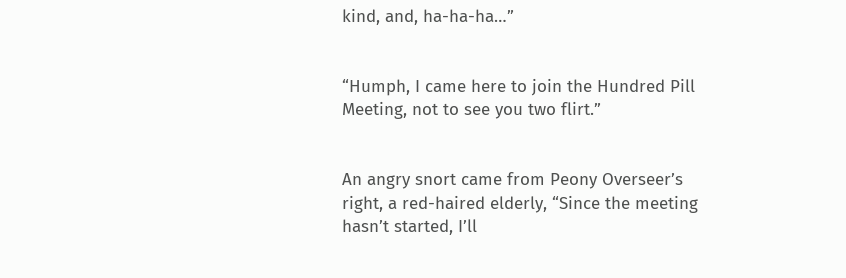kind, and, ha-ha-ha…”


“Humph, I came here to join the Hundred Pill Meeting, not to see you two flirt.”


An angry snort came from Peony Overseer’s right, a red-haired elderly, “Since the meeting hasn’t started, I’ll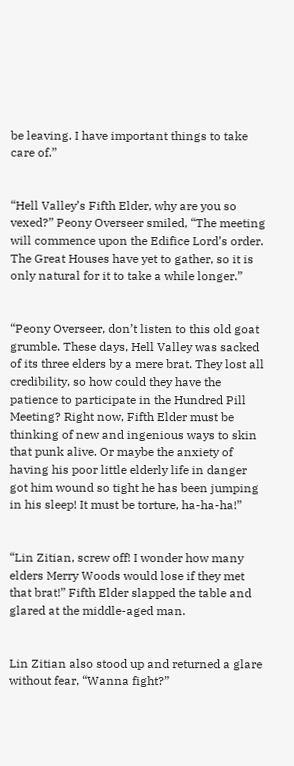be leaving. I have important things to take care of.”


“Hell Valley’s Fifth Elder, why are you so vexed?” Peony Overseer smiled, “The meeting will commence upon the Edifice Lord’s order. The Great Houses have yet to gather, so it is only natural for it to take a while longer.”


“Peony Overseer, don’t listen to this old goat grumble. These days, Hell Valley was sacked of its three elders by a mere brat. They lost all credibility, so how could they have the patience to participate in the Hundred Pill Meeting? Right now, Fifth Elder must be thinking of new and ingenious ways to skin that punk alive. Or maybe the anxiety of having his poor little elderly life in danger got him wound so tight he has been jumping in his sleep! It must be torture, ha-ha-ha!”


“Lin Zitian, screw off! I wonder how many elders Merry Woods would lose if they met that brat!” Fifth Elder slapped the table and glared at the middle-aged man.


Lin Zitian also stood up and returned a glare without fear, “Wanna fight?”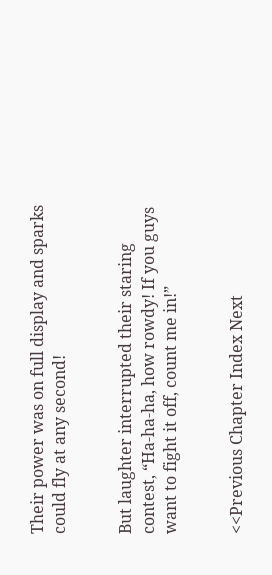Their power was on full display and sparks could fly at any second!


But laughter interrupted their staring contest, “Ha-ha-ha, how rowdy! If you guys want to fight it off, count me in!”


<<Previous Chapter Index Next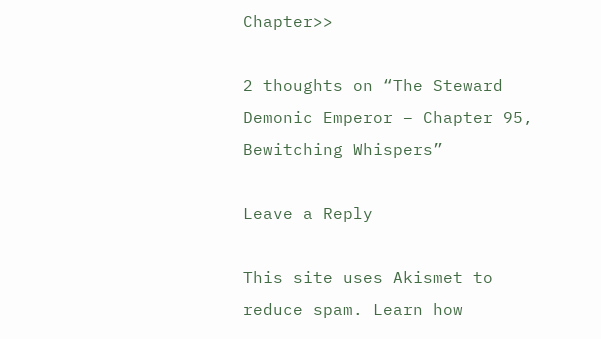Chapter>>

2 thoughts on “The Steward Demonic Emperor – Chapter 95, Bewitching Whispers”

Leave a Reply

This site uses Akismet to reduce spam. Learn how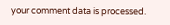your comment data is processed.